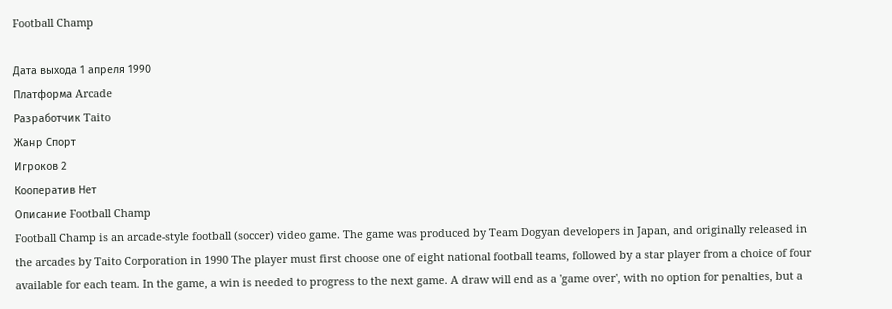Football Champ

Дата выхода 1 апреля 1990
Платформа Arcade
Разработчик Taito
Жанр Спорт
Игроков 2
Кооператив Нет
Описание Football Champ
Football Champ is an arcade-style football (soccer) video game. The game was produced by Team Dogyan developers in Japan, and originally released in the arcades by Taito Corporation in 1990 The player must first choose one of eight national football teams, followed by a star player from a choice of four available for each team. In the game, a win is needed to progress to the next game. A draw will end as a 'game over', with no option for penalties, but a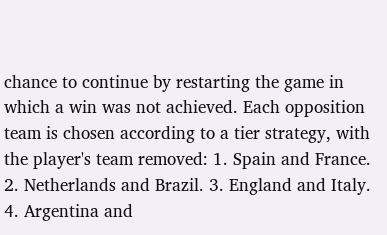chance to continue by restarting the game in which a win was not achieved. Each opposition team is chosen according to a tier strategy, with the player's team removed: 1. Spain and France. 2. Netherlands and Brazil. 3. England and Italy. 4. Argentina and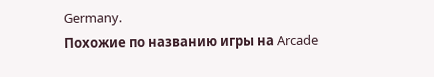Germany.
Похожие по названию игры на Arcade